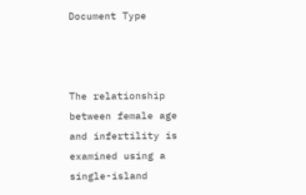Document Type



The relationship between female age and infertility is examined using a single-island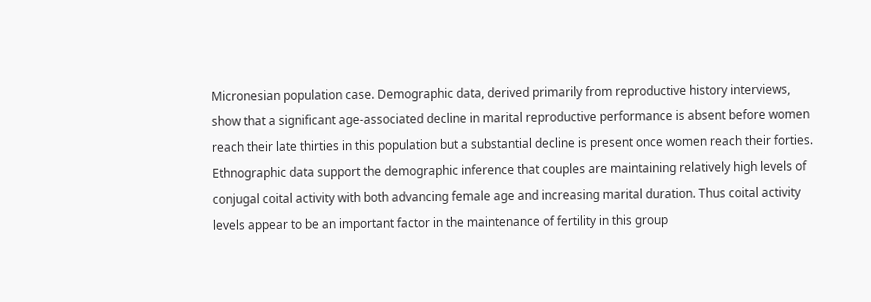Micronesian population case. Demographic data, derived primarily from reproductive history interviews, show that a significant age-associated decline in marital reproductive performance is absent before women reach their late thirties in this population but a substantial decline is present once women reach their forties. Ethnographic data support the demographic inference that couples are maintaining relatively high levels of conjugal coital activity with both advancing female age and increasing marital duration. Thus coital activity levels appear to be an important factor in the maintenance of fertility in this group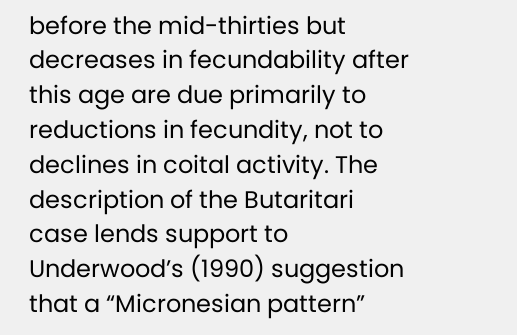before the mid-thirties but decreases in fecundability after this age are due primarily to reductions in fecundity, not to declines in coital activity. The description of the Butaritari case lends support to Underwood’s (1990) suggestion that a “Micronesian pattern”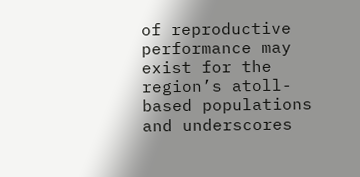of reproductive performance may exist for the region’s atoll-based populations and underscores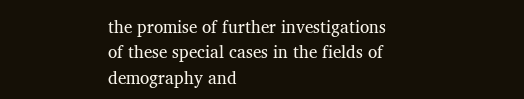the promise of further investigations of these special cases in the fields of demography and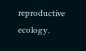reproductive ecology.